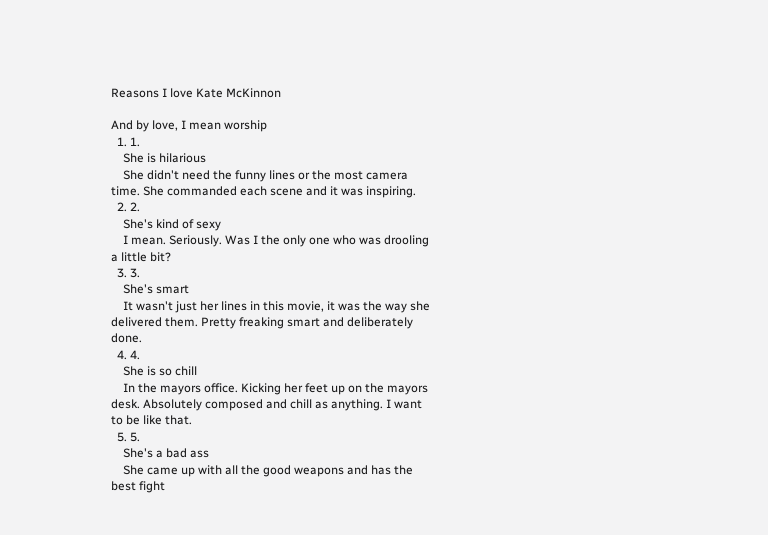Reasons I love Kate McKinnon

And by love, I mean worship
  1. 1.
    She is hilarious
    She didn't need the funny lines or the most camera time. She commanded each scene and it was inspiring.
  2. 2.
    She's kind of sexy
    I mean. Seriously. Was I the only one who was drooling a little bit?
  3. 3.
    She's smart
    It wasn't just her lines in this movie, it was the way she delivered them. Pretty freaking smart and deliberately done.
  4. 4.
    She is so chill
    In the mayors office. Kicking her feet up on the mayors desk. Absolutely composed and chill as anything. I want to be like that.
  5. 5.
    She's a bad ass
    She came up with all the good weapons and has the best fight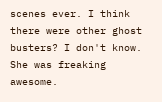scenes ever. I think there were other ghost busters? I don't know. She was freaking awesome.